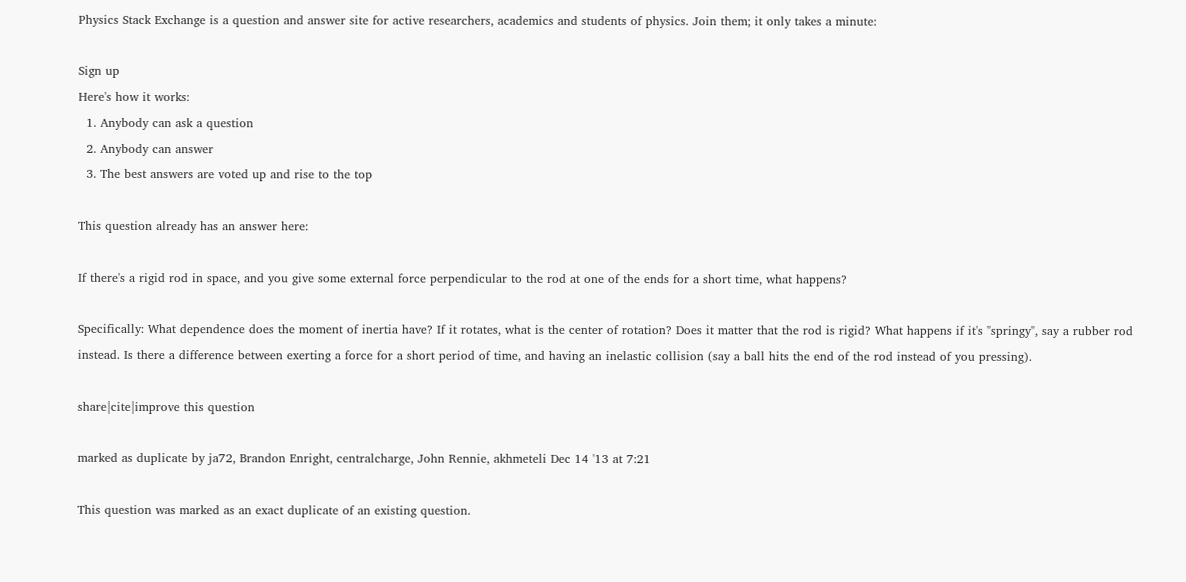Physics Stack Exchange is a question and answer site for active researchers, academics and students of physics. Join them; it only takes a minute:

Sign up
Here's how it works:
  1. Anybody can ask a question
  2. Anybody can answer
  3. The best answers are voted up and rise to the top

This question already has an answer here:

If there's a rigid rod in space, and you give some external force perpendicular to the rod at one of the ends for a short time, what happens?

Specifically: What dependence does the moment of inertia have? If it rotates, what is the center of rotation? Does it matter that the rod is rigid? What happens if it's "springy", say a rubber rod instead. Is there a difference between exerting a force for a short period of time, and having an inelastic collision (say a ball hits the end of the rod instead of you pressing).

share|cite|improve this question

marked as duplicate by ja72, Brandon Enright, centralcharge, John Rennie, akhmeteli Dec 14 '13 at 7:21

This question was marked as an exact duplicate of an existing question.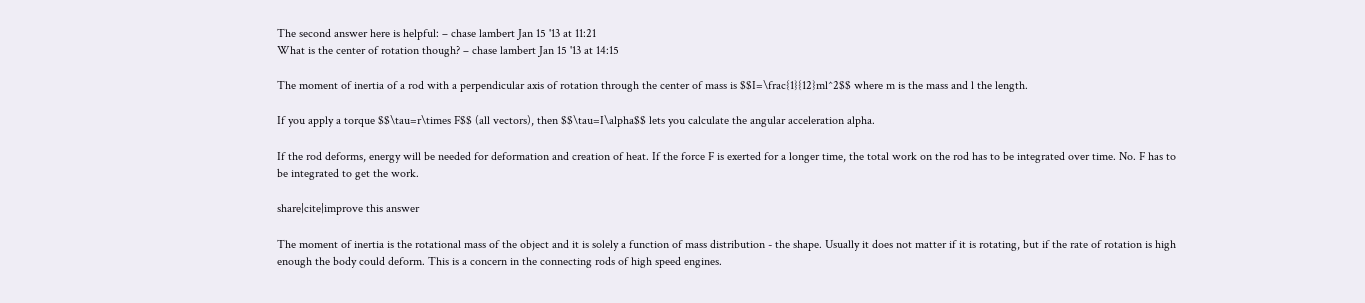The second answer here is helpful: – chase lambert Jan 15 '13 at 11:21
What is the center of rotation though? – chase lambert Jan 15 '13 at 14:15

The moment of inertia of a rod with a perpendicular axis of rotation through the center of mass is $$I=\frac{1}{12}ml^2$$ where m is the mass and l the length.

If you apply a torque $$\tau=r\times F$$ (all vectors), then $$\tau=I\alpha$$ lets you calculate the angular acceleration alpha.

If the rod deforms, energy will be needed for deformation and creation of heat. If the force F is exerted for a longer time, the total work on the rod has to be integrated over time. No. F has to be integrated to get the work.

share|cite|improve this answer

The moment of inertia is the rotational mass of the object and it is solely a function of mass distribution - the shape. Usually it does not matter if it is rotating, but if the rate of rotation is high enough the body could deform. This is a concern in the connecting rods of high speed engines.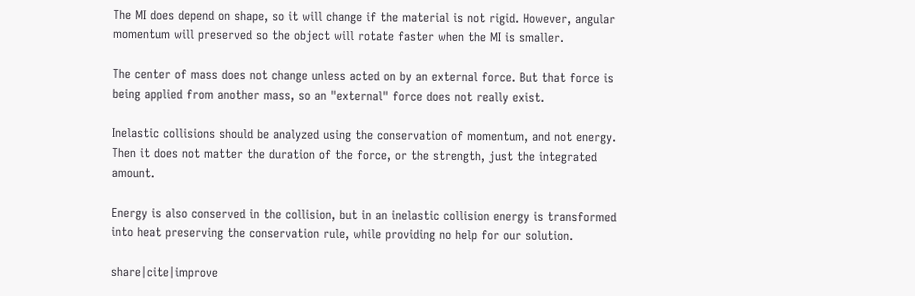The MI does depend on shape, so it will change if the material is not rigid. However, angular momentum will preserved so the object will rotate faster when the MI is smaller.

The center of mass does not change unless acted on by an external force. But that force is being applied from another mass, so an "external" force does not really exist.

Inelastic collisions should be analyzed using the conservation of momentum, and not energy. Then it does not matter the duration of the force, or the strength, just the integrated amount.

Energy is also conserved in the collision, but in an inelastic collision energy is transformed into heat preserving the conservation rule, while providing no help for our solution.

share|cite|improve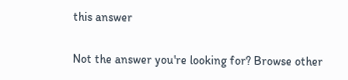this answer

Not the answer you're looking for? Browse other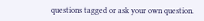questions tagged or ask your own question.